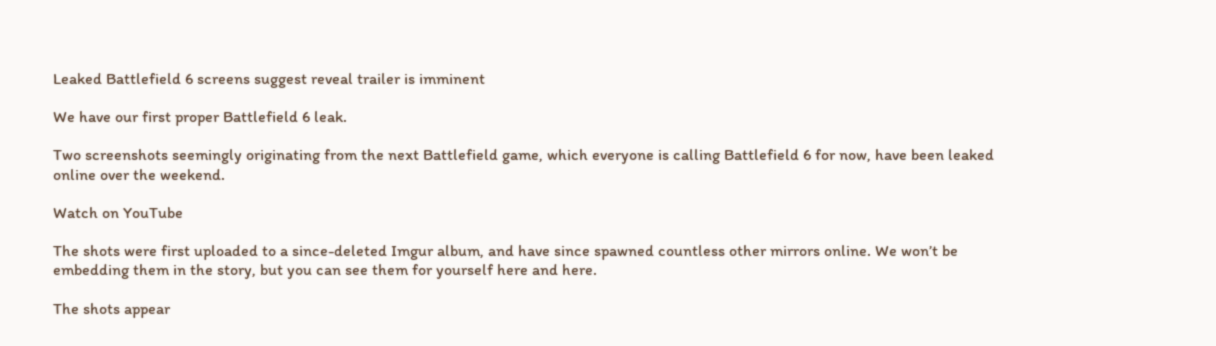Leaked Battlefield 6 screens suggest reveal trailer is imminent

We have our first proper Battlefield 6 leak.

Two screenshots seemingly originating from the next Battlefield game, which everyone is calling Battlefield 6 for now, have been leaked online over the weekend.

Watch on YouTube

The shots were first uploaded to a since-deleted Imgur album, and have since spawned countless other mirrors online. We won’t be embedding them in the story, but you can see them for yourself here and here.

The shots appear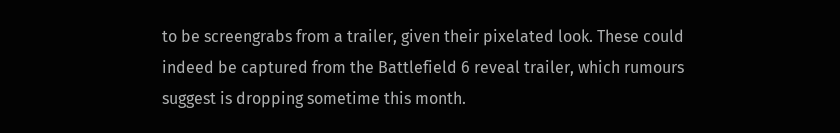to be screengrabs from a trailer, given their pixelated look. These could indeed be captured from the Battlefield 6 reveal trailer, which rumours suggest is dropping sometime this month.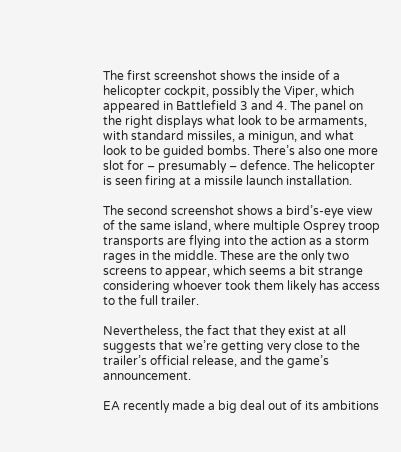The first screenshot shows the inside of a helicopter cockpit, possibly the Viper, which appeared in Battlefield 3 and 4. The panel on the right displays what look to be armaments, with standard missiles, a minigun, and what look to be guided bombs. There’s also one more slot for – presumably – defence. The helicopter is seen firing at a missile launch installation.

The second screenshot shows a bird’s-eye view of the same island, where multiple Osprey troop transports are flying into the action as a storm rages in the middle. These are the only two screens to appear, which seems a bit strange considering whoever took them likely has access to the full trailer.

Nevertheless, the fact that they exist at all suggests that we’re getting very close to the trailer’s official release, and the game’s announcement.

EA recently made a big deal out of its ambitions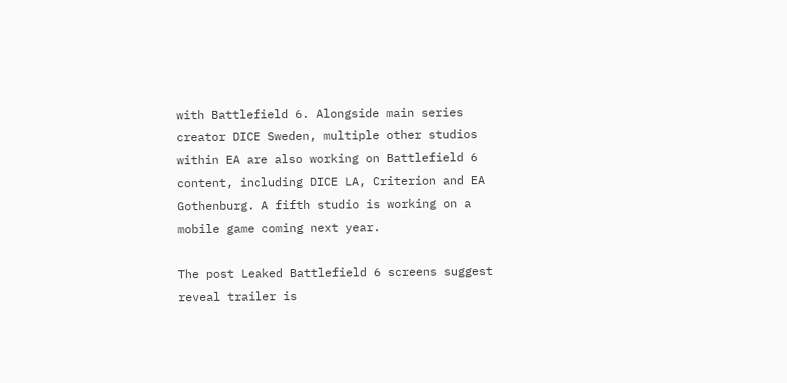with Battlefield 6. Alongside main series creator DICE Sweden, multiple other studios within EA are also working on Battlefield 6 content, including DICE LA, Criterion and EA Gothenburg. A fifth studio is working on a mobile game coming next year.

The post Leaked Battlefield 6 screens suggest reveal trailer is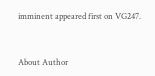imminent appeared first on VG247.


About Author